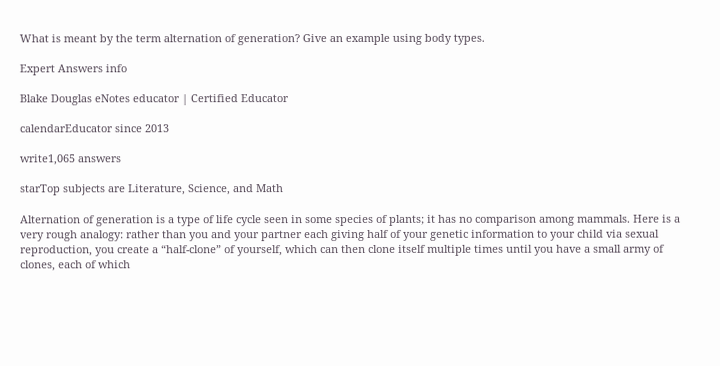What is meant by the term alternation of generation? Give an example using body types.

Expert Answers info

Blake Douglas eNotes educator | Certified Educator

calendarEducator since 2013

write1,065 answers

starTop subjects are Literature, Science, and Math

Alternation of generation is a type of life cycle seen in some species of plants; it has no comparison among mammals. Here is a very rough analogy: rather than you and your partner each giving half of your genetic information to your child via sexual reproduction, you create a “half-clone” of yourself, which can then clone itself multiple times until you have a small army of clones, each of which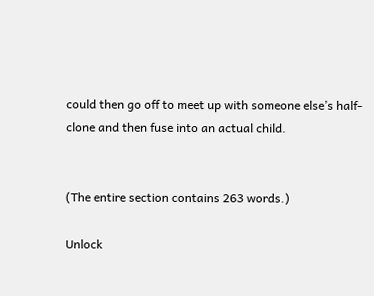could then go off to meet up with someone else’s half-clone and then fuse into an actual child.


(The entire section contains 263 words.)

Unlock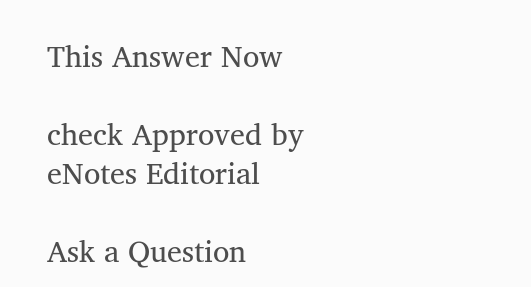This Answer Now

check Approved by eNotes Editorial

Ask a Question